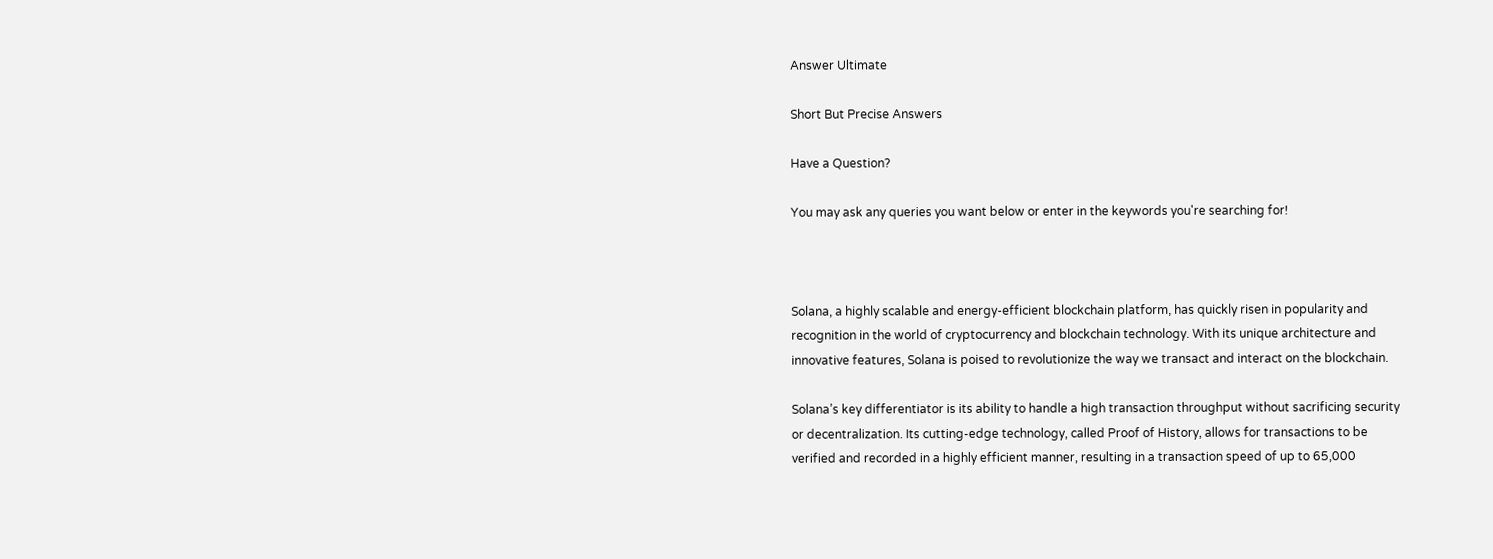Answer Ultimate

Short But Precise Answers

Have a Question?

You may ask any queries you want below or enter in the keywords you're searching for!



Solana, a highly scalable and energy-efficient blockchain platform, has quickly risen in popularity and recognition in the world of cryptocurrency and blockchain technology. With its unique architecture and innovative features, Solana is poised to revolutionize the way we transact and interact on the blockchain.

Solana’s key differentiator is its ability to handle a high transaction throughput without sacrificing security or decentralization. Its cutting-edge technology, called Proof of History, allows for transactions to be verified and recorded in a highly efficient manner, resulting in a transaction speed of up to 65,000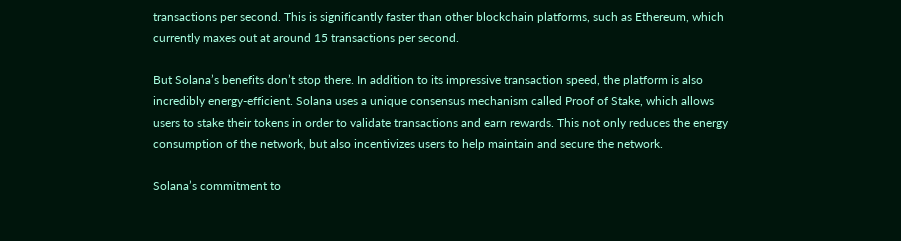transactions per second. This is significantly faster than other blockchain platforms, such as Ethereum, which currently maxes out at around 15 transactions per second.

But Solana’s benefits don’t stop there. In addition to its impressive transaction speed, the platform is also incredibly energy-efficient. Solana uses a unique consensus mechanism called Proof of Stake, which allows users to stake their tokens in order to validate transactions and earn rewards. This not only reduces the energy consumption of the network, but also incentivizes users to help maintain and secure the network.

Solana’s commitment to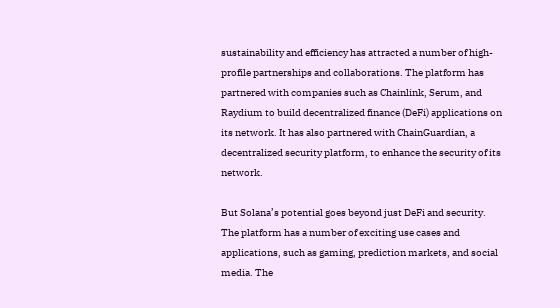sustainability and efficiency has attracted a number of high-profile partnerships and collaborations. The platform has partnered with companies such as Chainlink, Serum, and Raydium to build decentralized finance (DeFi) applications on its network. It has also partnered with ChainGuardian, a decentralized security platform, to enhance the security of its network.

But Solana’s potential goes beyond just DeFi and security. The platform has a number of exciting use cases and applications, such as gaming, prediction markets, and social media. The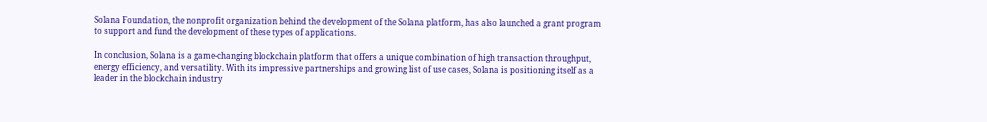Solana Foundation, the nonprofit organization behind the development of the Solana platform, has also launched a grant program to support and fund the development of these types of applications.

In conclusion, Solana is a game-changing blockchain platform that offers a unique combination of high transaction throughput, energy efficiency, and versatility. With its impressive partnerships and growing list of use cases, Solana is positioning itself as a leader in the blockchain industry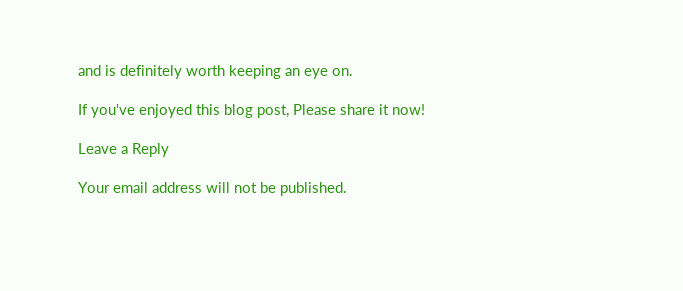and is definitely worth keeping an eye on.

If you've enjoyed this blog post, Please share it now!

Leave a Reply

Your email address will not be published.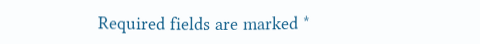Required fields are marked *